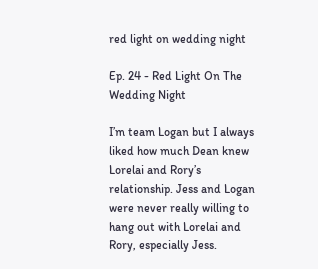red light on wedding night

Ep. 24 - Red Light On The Wedding Night

I’m team Logan but I always liked how much Dean knew Lorelai and Rory’s relationship. Jess and Logan were never really willing to hang out with Lorelai and Rory, especially Jess.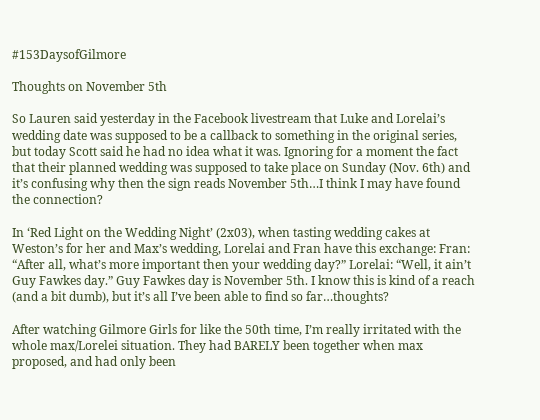#153DaysofGilmore

Thoughts on November 5th

So Lauren said yesterday in the Facebook livestream that Luke and Lorelai’s wedding date was supposed to be a callback to something in the original series, but today Scott said he had no idea what it was. Ignoring for a moment the fact that their planned wedding was supposed to take place on Sunday (Nov. 6th) and it’s confusing why then the sign reads November 5th…I think I may have found the connection?

In ‘Red Light on the Wedding Night’ (2x03), when tasting wedding cakes at Weston’s for her and Max’s wedding, Lorelai and Fran have this exchange: Fran: “After all, what’s more important then your wedding day?” Lorelai: “Well, it ain’t Guy Fawkes day.” Guy Fawkes day is November 5th. I know this is kind of a reach (and a bit dumb), but it’s all I’ve been able to find so far…thoughts?

After watching Gilmore Girls for like the 50th time, I’m really irritated with the whole max/Lorelei situation. They had BARELY been together when max proposed, and had only been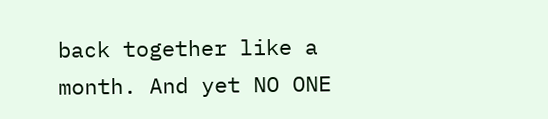back together like a month. And yet NO ONE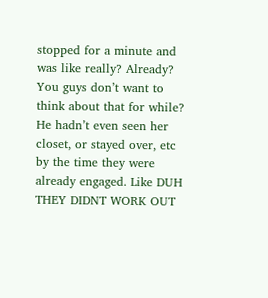stopped for a minute and was like really? Already? You guys don’t want to think about that for while? He hadn’t even seen her closet, or stayed over, etc by the time they were already engaged. Like DUH THEY DIDNT WORK OUT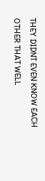THEY DIDNT EVEN KNOW EACH OTHER THAT WELL